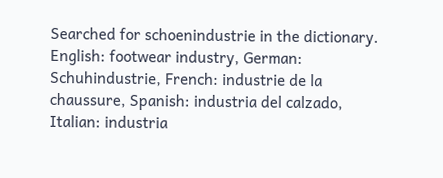Searched for schoenindustrie in the dictionary.
English: footwear industry, German: Schuhindustrie, French: industrie de la chaussure, Spanish: industria del calzado, Italian: industria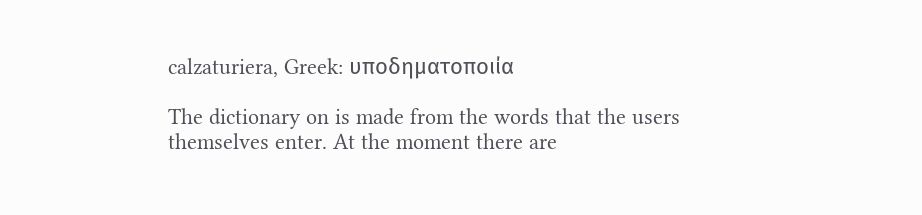calzaturiera, Greek: υπoδηματoπoιία

The dictionary on is made from the words that the users themselves enter. At the moment there are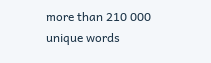more than 210 000 unique words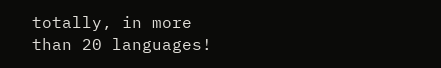totally, in more than 20 languages!